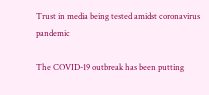Trust in media being tested amidst coronavirus pandemic

The COVID-19 outbreak has been putting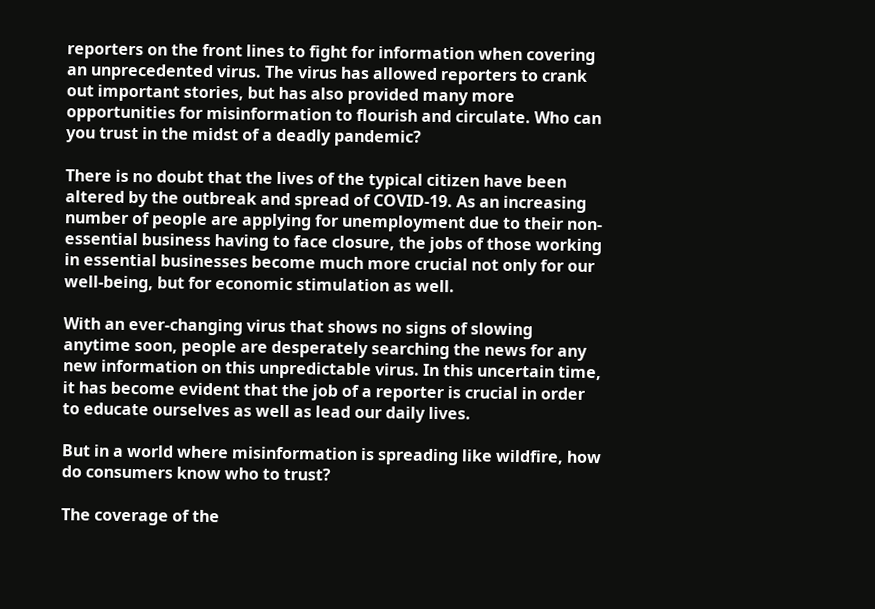reporters on the front lines to fight for information when covering an unprecedented virus. The virus has allowed reporters to crank out important stories, but has also provided many more opportunities for misinformation to flourish and circulate. Who can you trust in the midst of a deadly pandemic?

There is no doubt that the lives of the typical citizen have been altered by the outbreak and spread of COVID-19. As an increasing number of people are applying for unemployment due to their non-essential business having to face closure, the jobs of those working in essential businesses become much more crucial not only for our well-being, but for economic stimulation as well.

With an ever-changing virus that shows no signs of slowing anytime soon, people are desperately searching the news for any new information on this unpredictable virus. In this uncertain time, it has become evident that the job of a reporter is crucial in order to educate ourselves as well as lead our daily lives.

But in a world where misinformation is spreading like wildfire, how do consumers know who to trust?

The coverage of the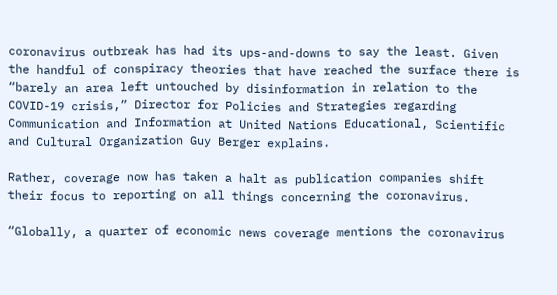coronavirus outbreak has had its ups-and-downs to say the least. Given the handful of conspiracy theories that have reached the surface there is “barely an area left untouched by disinformation in relation to the COVID-19 crisis,” Director for Policies and Strategies regarding Communication and Information at United Nations Educational, Scientific and Cultural Organization Guy Berger explains.

Rather, coverage now has taken a halt as publication companies shift their focus to reporting on all things concerning the coronavirus.

“Globally, a quarter of economic news coverage mentions the coronavirus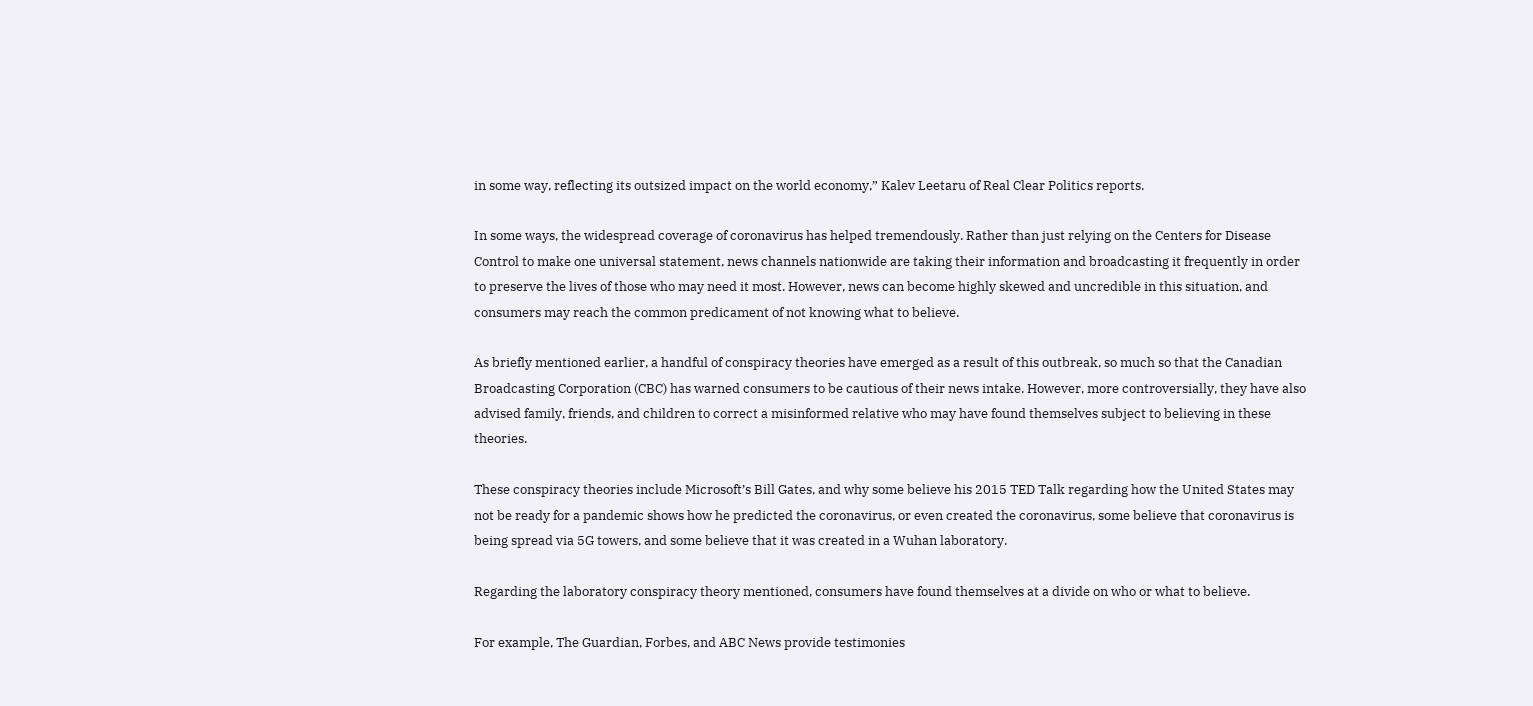in some way, reflecting its outsized impact on the world economy,” Kalev Leetaru of Real Clear Politics reports.

In some ways, the widespread coverage of coronavirus has helped tremendously. Rather than just relying on the Centers for Disease Control to make one universal statement, news channels nationwide are taking their information and broadcasting it frequently in order to preserve the lives of those who may need it most. However, news can become highly skewed and uncredible in this situation, and consumers may reach the common predicament of not knowing what to believe.

As briefly mentioned earlier, a handful of conspiracy theories have emerged as a result of this outbreak, so much so that the Canadian Broadcasting Corporation (CBC) has warned consumers to be cautious of their news intake. However, more controversially, they have also advised family, friends, and children to correct a misinformed relative who may have found themselves subject to believing in these theories.

These conspiracy theories include Microsoft’s Bill Gates, and why some believe his 2015 TED Talk regarding how the United States may not be ready for a pandemic shows how he predicted the coronavirus, or even created the coronavirus, some believe that coronavirus is being spread via 5G towers, and some believe that it was created in a Wuhan laboratory.

Regarding the laboratory conspiracy theory mentioned, consumers have found themselves at a divide on who or what to believe.

For example, The Guardian, Forbes, and ABC News provide testimonies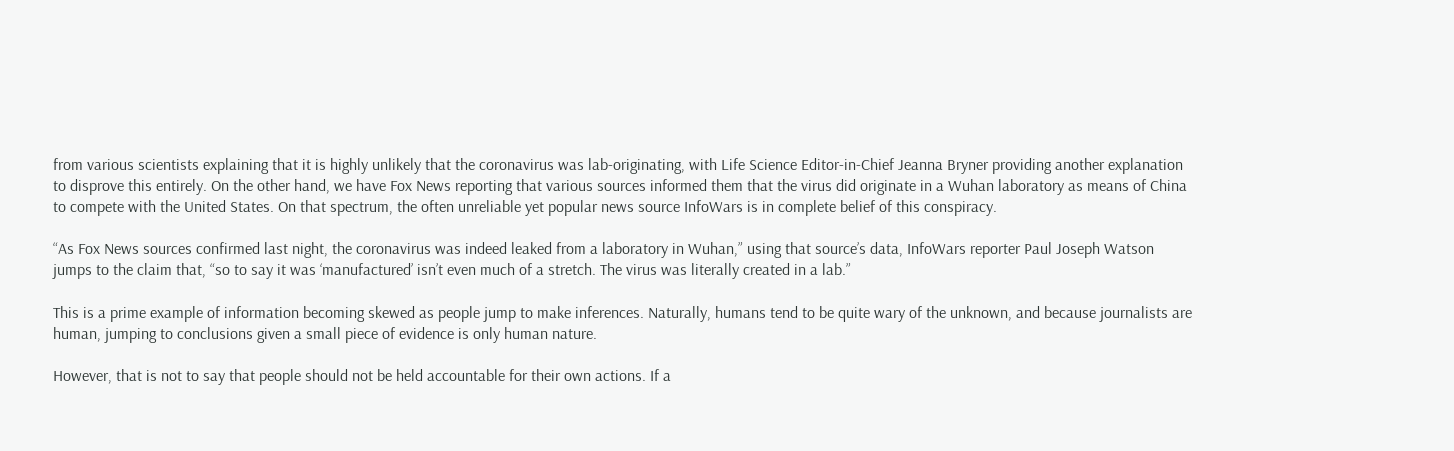from various scientists explaining that it is highly unlikely that the coronavirus was lab-originating, with Life Science Editor-in-Chief Jeanna Bryner providing another explanation to disprove this entirely. On the other hand, we have Fox News reporting that various sources informed them that the virus did originate in a Wuhan laboratory as means of China to compete with the United States. On that spectrum, the often unreliable yet popular news source InfoWars is in complete belief of this conspiracy.

“As Fox News sources confirmed last night, the coronavirus was indeed leaked from a laboratory in Wuhan,” using that source’s data, InfoWars reporter Paul Joseph Watson jumps to the claim that, “so to say it was ‘manufactured’ isn’t even much of a stretch. The virus was literally created in a lab.”

This is a prime example of information becoming skewed as people jump to make inferences. Naturally, humans tend to be quite wary of the unknown, and because journalists are human, jumping to conclusions given a small piece of evidence is only human nature.

However, that is not to say that people should not be held accountable for their own actions. If a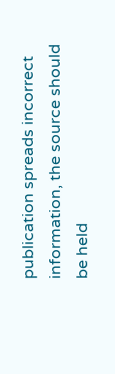publication spreads incorrect information, the source should be held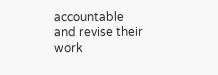accountable and revise their work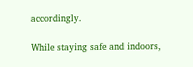accordingly.

While staying safe and indoors,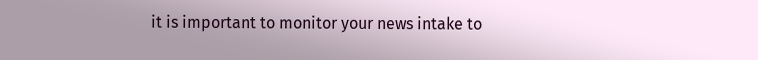it is important to monitor your news intake to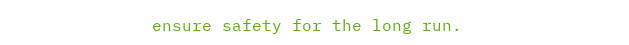ensure safety for the long run.